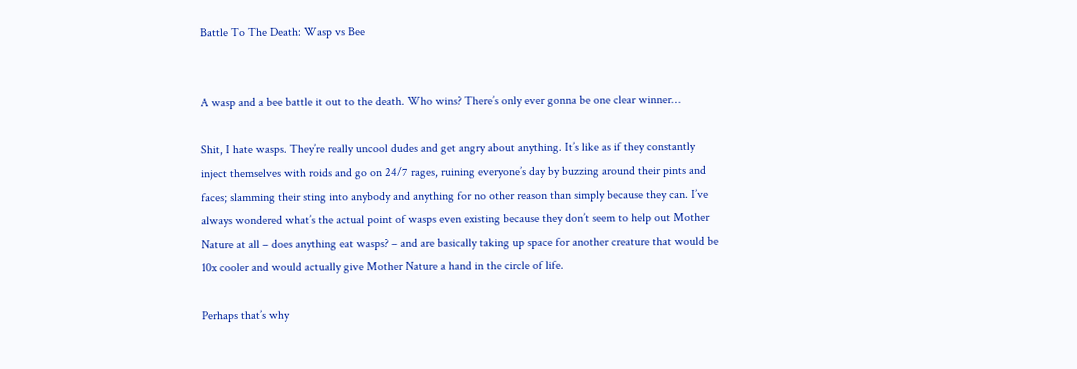Battle To The Death: Wasp vs Bee


A wasp and a bee battle it out to the death. Who wins? There’s only ever gonna be one clear winner…

Shit, I hate wasps. They’re really uncool dudes and get angry about anything. It’s like as if they constantly inject themselves with roids and go on 24/7 rages, ruining everyone’s day by buzzing around their pints and faces; slamming their sting into anybody and anything for no other reason than simply because they can. I’ve always wondered what’s the actual point of wasps even existing because they don’t seem to help out Mother Nature at all – does anything eat wasps? – and are basically taking up space for another creature that would be 10x cooler and would actually give Mother Nature a hand in the circle of life.

Perhaps that’s why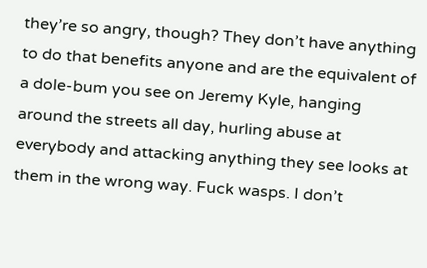they’re so angry, though? They don’t have anything to do that benefits anyone and are the equivalent of a dole-bum you see on Jeremy Kyle, hanging around the streets all day, hurling abuse at everybody and attacking anything they see looks at them in the wrong way. Fuck wasps. I don’t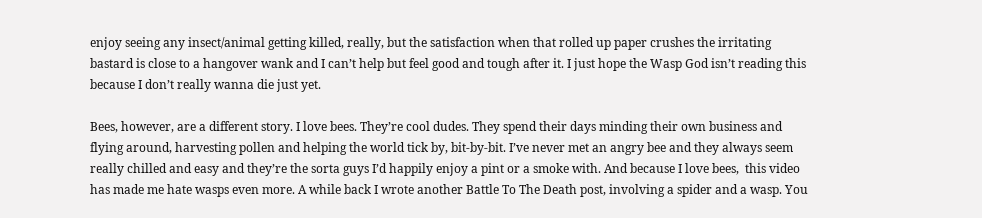enjoy seeing any insect/animal getting killed, really, but the satisfaction when that rolled up paper crushes the irritating bastard is close to a hangover wank and I can’t help but feel good and tough after it. I just hope the Wasp God isn’t reading this because I don’t really wanna die just yet.

Bees, however, are a different story. I love bees. They’re cool dudes. They spend their days minding their own business and flying around, harvesting pollen and helping the world tick by, bit-by-bit. I’ve never met an angry bee and they always seem really chilled and easy and they’re the sorta guys I’d happily enjoy a pint or a smoke with. And because I love bees,  this video has made me hate wasps even more. A while back I wrote another Battle To The Death post, involving a spider and a wasp. You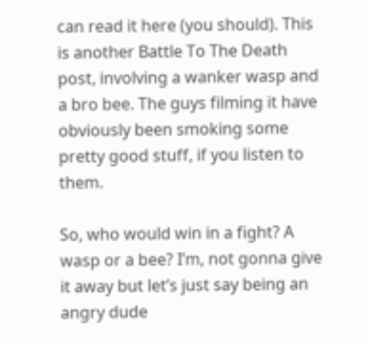can read it here (you should). This is another Battle To The Death post, involving a wanker wasp and a bro bee. The guys filming it have obviously been smoking some pretty good stuff, if you listen to them.

So, who would win in a fight? A wasp or a bee? I’m, not gonna give it away but let’s just say being an angry dude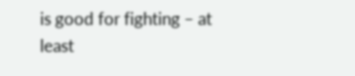is good for fighting – at least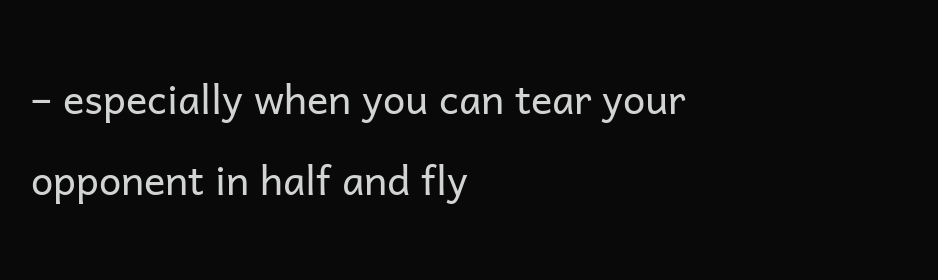– especially when you can tear your opponent in half and fly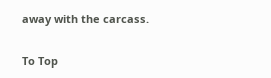away with the carcass.


To Top